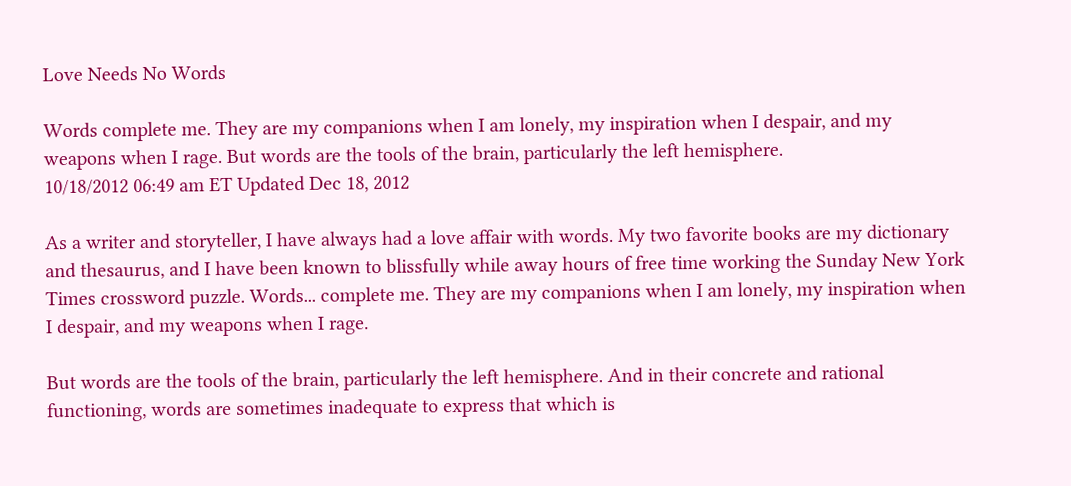Love Needs No Words

Words complete me. They are my companions when I am lonely, my inspiration when I despair, and my weapons when I rage. But words are the tools of the brain, particularly the left hemisphere.
10/18/2012 06:49 am ET Updated Dec 18, 2012

As a writer and storyteller, I have always had a love affair with words. My two favorite books are my dictionary and thesaurus, and I have been known to blissfully while away hours of free time working the Sunday New York Times crossword puzzle. Words... complete me. They are my companions when I am lonely, my inspiration when I despair, and my weapons when I rage.

But words are the tools of the brain, particularly the left hemisphere. And in their concrete and rational functioning, words are sometimes inadequate to express that which is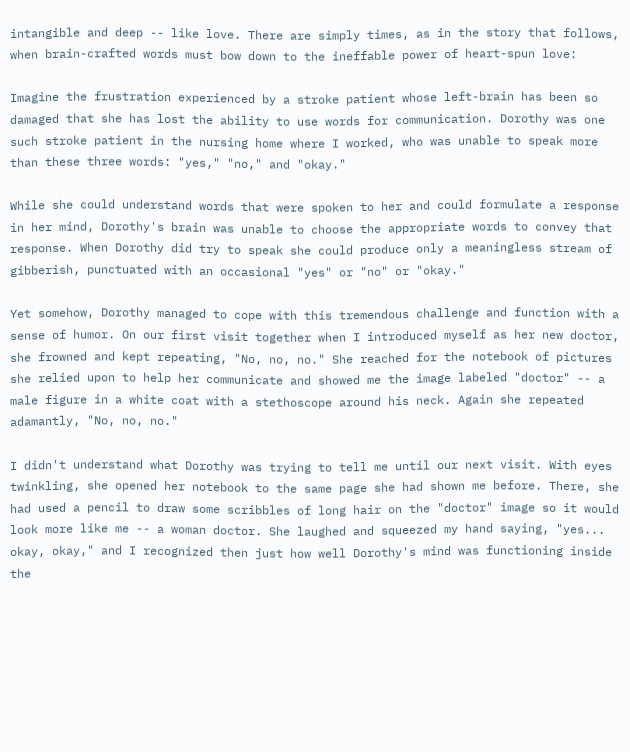intangible and deep -- like love. There are simply times, as in the story that follows, when brain-crafted words must bow down to the ineffable power of heart-spun love:

Imagine the frustration experienced by a stroke patient whose left-brain has been so damaged that she has lost the ability to use words for communication. Dorothy was one such stroke patient in the nursing home where I worked, who was unable to speak more than these three words: "yes," "no," and "okay."

While she could understand words that were spoken to her and could formulate a response in her mind, Dorothy's brain was unable to choose the appropriate words to convey that response. When Dorothy did try to speak she could produce only a meaningless stream of gibberish, punctuated with an occasional "yes" or "no" or "okay."

Yet somehow, Dorothy managed to cope with this tremendous challenge and function with a sense of humor. On our first visit together when I introduced myself as her new doctor, she frowned and kept repeating, "No, no, no." She reached for the notebook of pictures she relied upon to help her communicate and showed me the image labeled "doctor" -- a male figure in a white coat with a stethoscope around his neck. Again she repeated adamantly, "No, no, no."

I didn't understand what Dorothy was trying to tell me until our next visit. With eyes twinkling, she opened her notebook to the same page she had shown me before. There, she had used a pencil to draw some scribbles of long hair on the "doctor" image so it would look more like me -- a woman doctor. She laughed and squeezed my hand saying, "yes... okay, okay," and I recognized then just how well Dorothy's mind was functioning inside the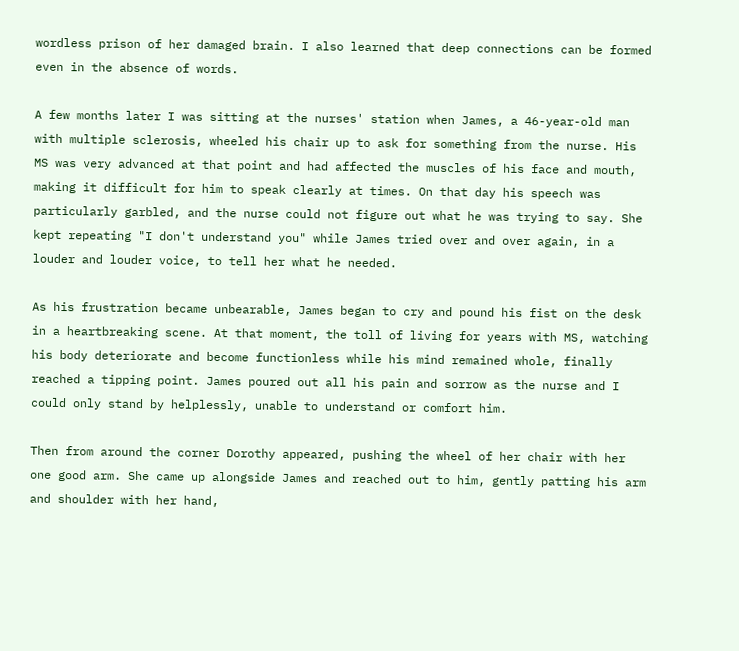wordless prison of her damaged brain. I also learned that deep connections can be formed even in the absence of words.

A few months later I was sitting at the nurses' station when James, a 46-year-old man with multiple sclerosis, wheeled his chair up to ask for something from the nurse. His MS was very advanced at that point and had affected the muscles of his face and mouth, making it difficult for him to speak clearly at times. On that day his speech was particularly garbled, and the nurse could not figure out what he was trying to say. She kept repeating "I don't understand you" while James tried over and over again, in a louder and louder voice, to tell her what he needed.

As his frustration became unbearable, James began to cry and pound his fist on the desk in a heartbreaking scene. At that moment, the toll of living for years with MS, watching his body deteriorate and become functionless while his mind remained whole, finally reached a tipping point. James poured out all his pain and sorrow as the nurse and I could only stand by helplessly, unable to understand or comfort him.

Then from around the corner Dorothy appeared, pushing the wheel of her chair with her one good arm. She came up alongside James and reached out to him, gently patting his arm and shoulder with her hand,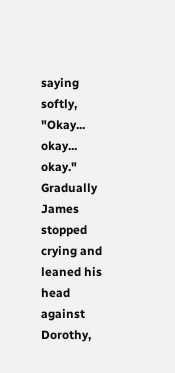saying softly, "Okay... okay... okay." Gradually James stopped crying and leaned his head against Dorothy,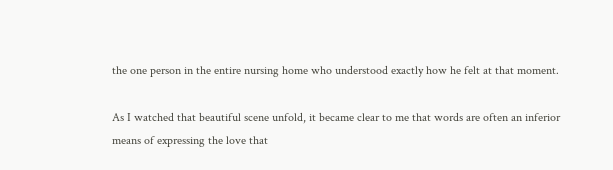the one person in the entire nursing home who understood exactly how he felt at that moment.

As I watched that beautiful scene unfold, it became clear to me that words are often an inferior means of expressing the love that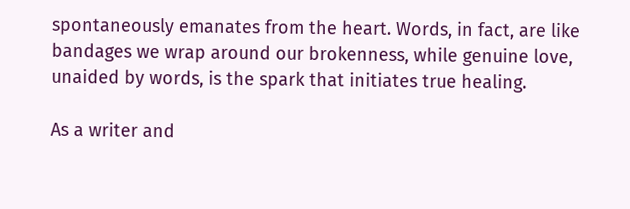spontaneously emanates from the heart. Words, in fact, are like bandages we wrap around our brokenness, while genuine love, unaided by words, is the spark that initiates true healing.

As a writer and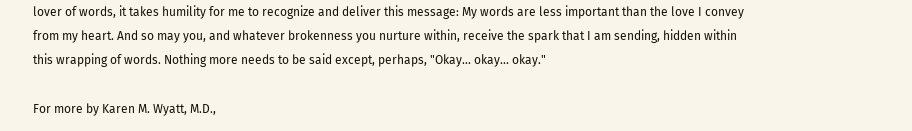lover of words, it takes humility for me to recognize and deliver this message: My words are less important than the love I convey from my heart. And so may you, and whatever brokenness you nurture within, receive the spark that I am sending, hidden within this wrapping of words. Nothing more needs to be said except, perhaps, "Okay... okay... okay."

For more by Karen M. Wyatt, M.D.,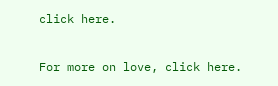click here.

For more on love, click here.